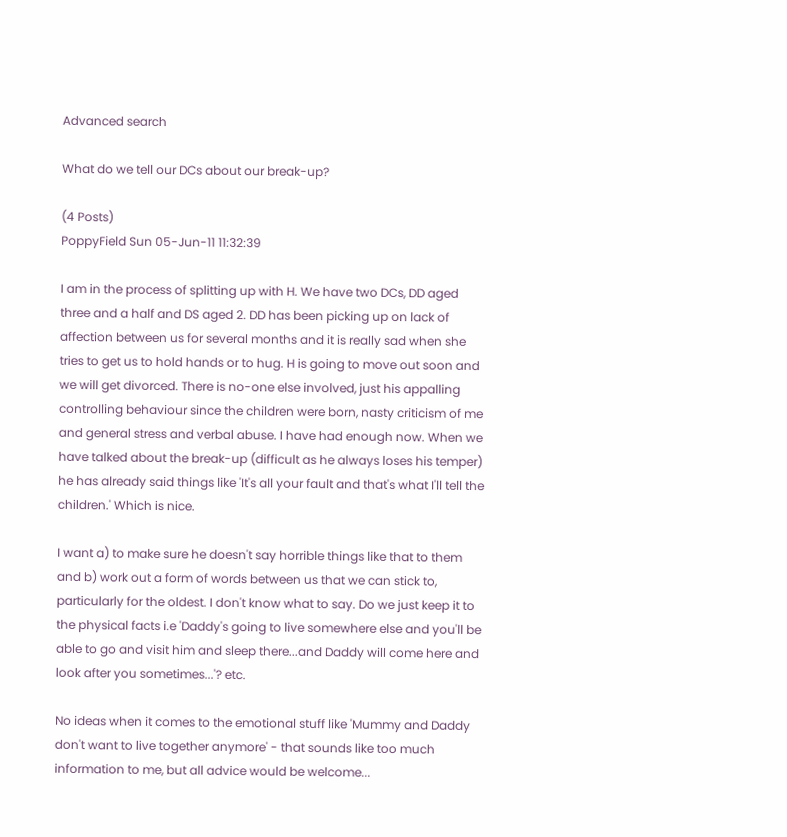Advanced search

What do we tell our DCs about our break-up?

(4 Posts)
PoppyField Sun 05-Jun-11 11:32:39

I am in the process of splitting up with H. We have two DCs, DD aged three and a half and DS aged 2. DD has been picking up on lack of affection between us for several months and it is really sad when she tries to get us to hold hands or to hug. H is going to move out soon and we will get divorced. There is no-one else involved, just his appalling controlling behaviour since the children were born, nasty criticism of me and general stress and verbal abuse. I have had enough now. When we have talked about the break-up (difficult as he always loses his temper) he has already said things like 'It's all your fault and that's what I'll tell the children.' Which is nice.

I want a) to make sure he doesn't say horrible things like that to them and b) work out a form of words between us that we can stick to, particularly for the oldest. I don't know what to say. Do we just keep it to the physical facts i.e 'Daddy's going to live somewhere else and you'll be able to go and visit him and sleep there...and Daddy will come here and look after you sometimes...'? etc.

No ideas when it comes to the emotional stuff like 'Mummy and Daddy don't want to live together anymore' - that sounds like too much information to me, but all advice would be welcome...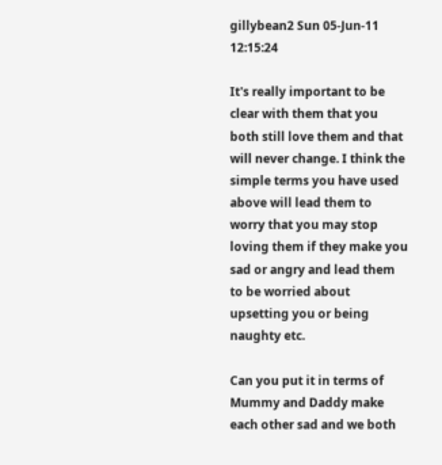gillybean2 Sun 05-Jun-11 12:15:24

It's really important to be clear with them that you both still love them and that will never change. I think the simple terms you have used above will lead them to worry that you may stop loving them if they make you sad or angry and lead them to be worried about upsetting you or being naughty etc.

Can you put it in terms of Mummy and Daddy make each other sad and we both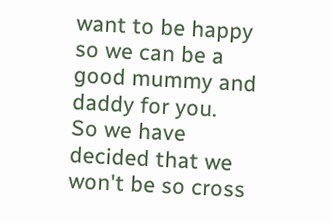want to be happy so we can be a good mummy and daddy for you.
So we have decided that we won't be so cross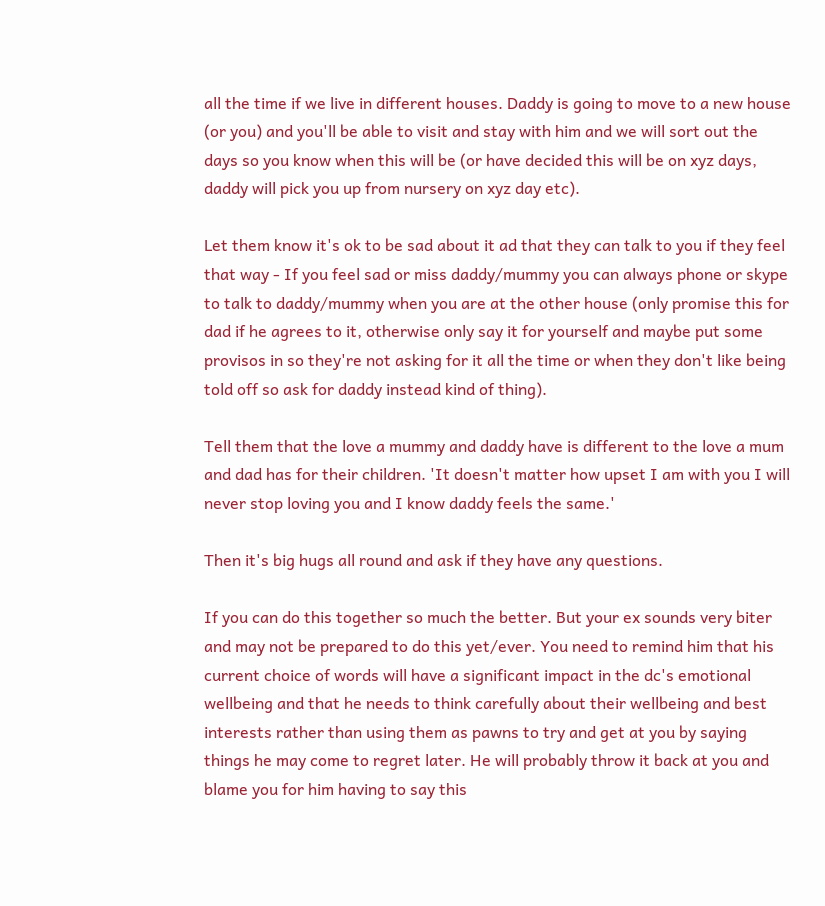all the time if we live in different houses. Daddy is going to move to a new house (or you) and you'll be able to visit and stay with him and we will sort out the days so you know when this will be (or have decided this will be on xyz days, daddy will pick you up from nursery on xyz day etc).

Let them know it's ok to be sad about it ad that they can talk to you if they feel that way - If you feel sad or miss daddy/mummy you can always phone or skype to talk to daddy/mummy when you are at the other house (only promise this for dad if he agrees to it, otherwise only say it for yourself and maybe put some provisos in so they're not asking for it all the time or when they don't like being told off so ask for daddy instead kind of thing).

Tell them that the love a mummy and daddy have is different to the love a mum and dad has for their children. 'It doesn't matter how upset I am with you I will never stop loving you and I know daddy feels the same.'

Then it's big hugs all round and ask if they have any questions.

If you can do this together so much the better. But your ex sounds very biter and may not be prepared to do this yet/ever. You need to remind him that his current choice of words will have a significant impact in the dc's emotional wellbeing and that he needs to think carefully about their wellbeing and best interests rather than using them as pawns to try and get at you by saying things he may come to regret later. He will probably throw it back at you and blame you for him having to say this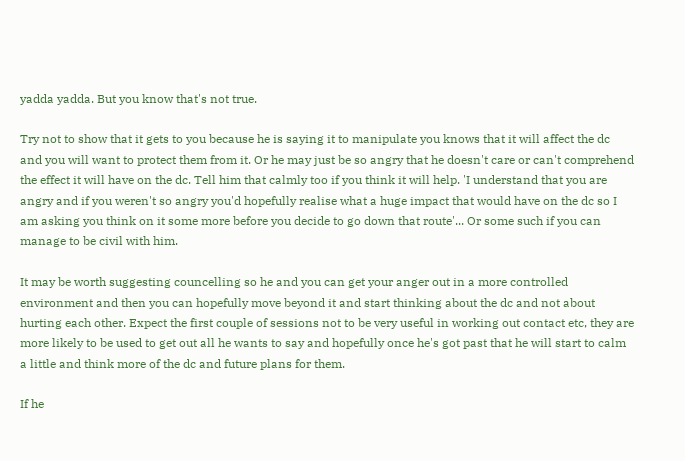yadda yadda. But you know that's not true.

Try not to show that it gets to you because he is saying it to manipulate you knows that it will affect the dc and you will want to protect them from it. Or he may just be so angry that he doesn't care or can't comprehend the effect it will have on the dc. Tell him that calmly too if you think it will help. 'I understand that you are angry and if you weren't so angry you'd hopefully realise what a huge impact that would have on the dc so I am asking you think on it some more before you decide to go down that route'... Or some such if you can manage to be civil with him.

It may be worth suggesting councelling so he and you can get your anger out in a more controlled environment and then you can hopefully move beyond it and start thinking about the dc and not about hurting each other. Expect the first couple of sessions not to be very useful in working out contact etc, they are more likely to be used to get out all he wants to say and hopefully once he's got past that he will start to calm a little and think more of the dc and future plans for them.

If he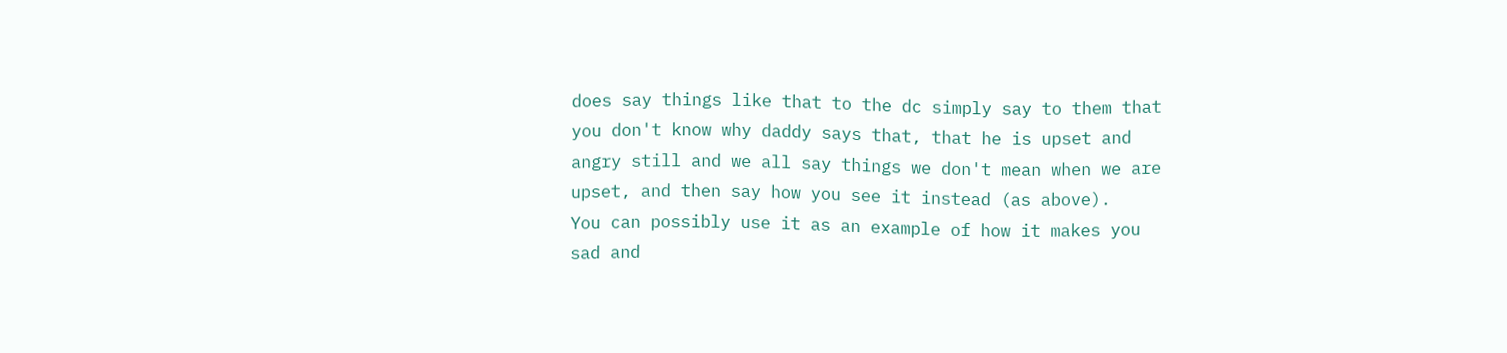does say things like that to the dc simply say to them that you don't know why daddy says that, that he is upset and angry still and we all say things we don't mean when we are upset, and then say how you see it instead (as above).
You can possibly use it as an example of how it makes you sad and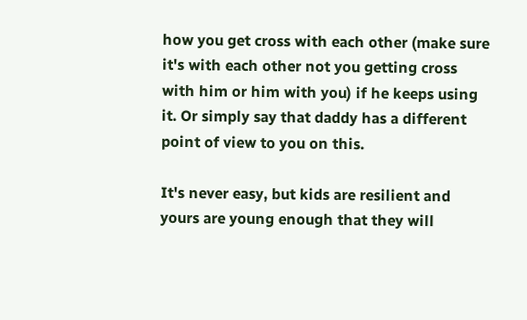how you get cross with each other (make sure it's with each other not you getting cross with him or him with you) if he keeps using it. Or simply say that daddy has a different point of view to you on this.

It's never easy, but kids are resilient and yours are young enough that they will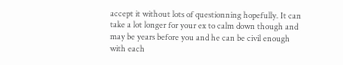accept it without lots of questionning hopefully. It can take a lot longer for your ex to calm down though and may be years before you and he can be civil enough with each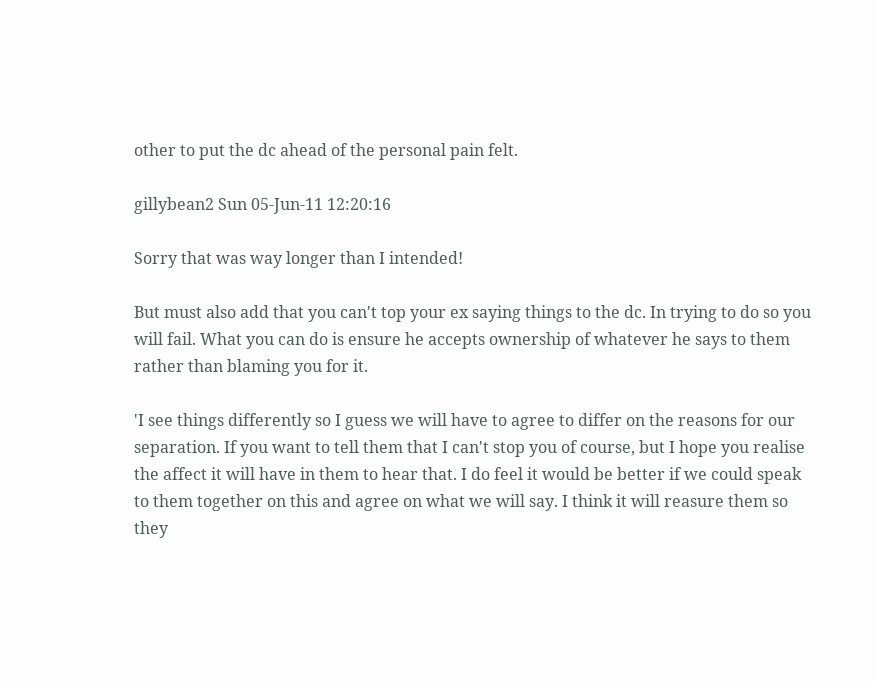other to put the dc ahead of the personal pain felt.

gillybean2 Sun 05-Jun-11 12:20:16

Sorry that was way longer than I intended!

But must also add that you can't top your ex saying things to the dc. In trying to do so you will fail. What you can do is ensure he accepts ownership of whatever he says to them rather than blaming you for it.

'I see things differently so I guess we will have to agree to differ on the reasons for our separation. If you want to tell them that I can't stop you of course, but I hope you realise the affect it will have in them to hear that. I do feel it would be better if we could speak to them together on this and agree on what we will say. I think it will reasure them so they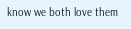know we both love them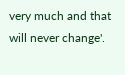very much and that will never change'.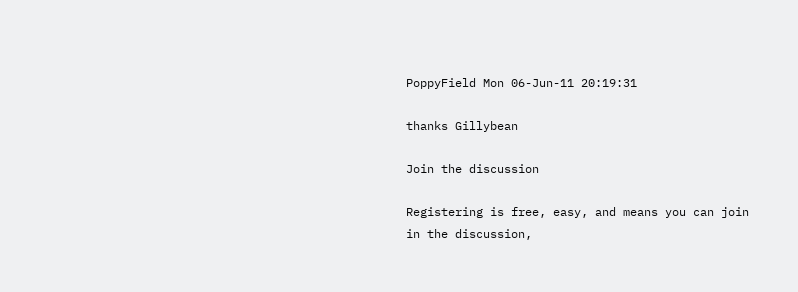PoppyField Mon 06-Jun-11 20:19:31

thanks Gillybean

Join the discussion

Registering is free, easy, and means you can join in the discussion,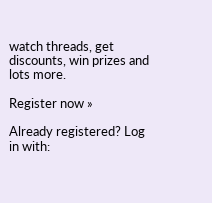watch threads, get discounts, win prizes and lots more.

Register now »

Already registered? Log in with: